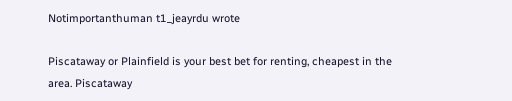Notimportanthuman t1_jeayrdu wrote

Piscataway or Plainfield is your best bet for renting, cheapest in the area. Piscataway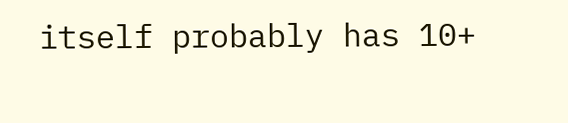itself probably has 10+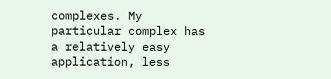complexes. My particular complex has a relatively easy application, less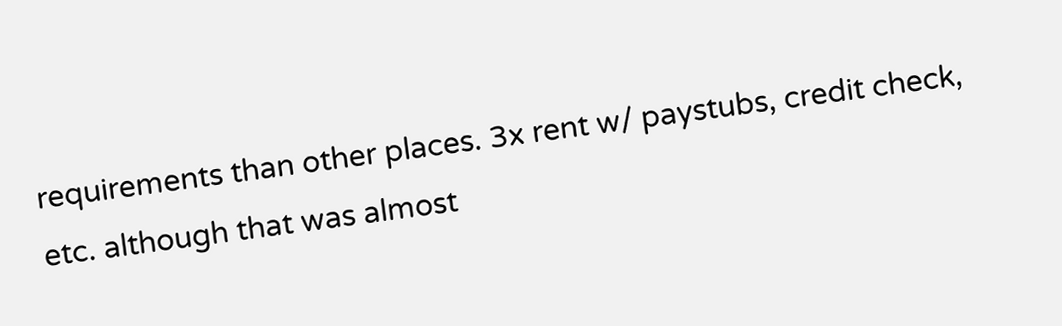requirements than other places. 3x rent w/ paystubs, credit check, etc. although that was almost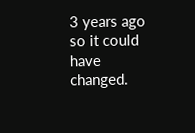3 years ago so it could have changed.